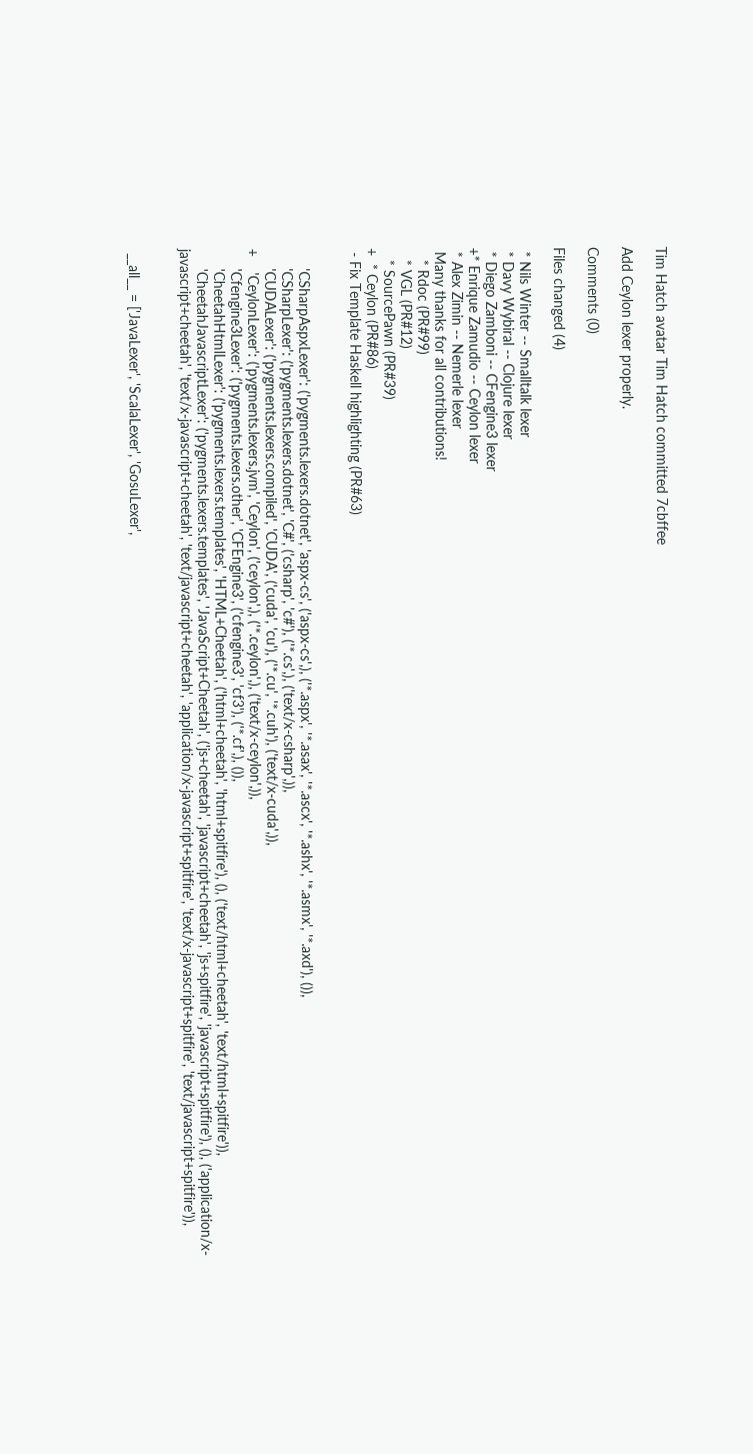Tim Hatch avatar Tim Hatch committed 7cbffee

Add Ceylon lexer properly.

Comments (0)

Files changed (4)

 * Nils Winter -- Smalltalk lexer
 * Davy Wybiral -- Clojure lexer
 * Diego Zamboni -- CFengine3 lexer
+* Enrique Zamudio -- Ceylon lexer
 * Alex Zimin -- Nemerle lexer
 Many thanks for all contributions!
   * Rdoc (PR#99)
   * VGL (PR#12)
   * SourcePawn (PR#39)
+  * Ceylon (PR#86)
 - Fix Template Haskell highlighting (PR#63)


     'CSharpAspxLexer': ('pygments.lexers.dotnet', 'aspx-cs', ('aspx-cs',), ('*.aspx', '*.asax', '*.ascx', '*.ashx', '*.asmx', '*.axd'), ()),
     'CSharpLexer': ('pygments.lexers.dotnet', 'C#', ('csharp', 'c#'), ('*.cs',), ('text/x-csharp',)),
     'CUDALexer': ('pygments.lexers.compiled', 'CUDA', ('cuda', 'cu'), ('*.cu', '*.cuh'), ('text/x-cuda',)),
+    'CeylonLexer': ('pygments.lexers.jvm', 'Ceylon', ('ceylon',), ('*.ceylon',), ('text/x-ceylon',)),
     'Cfengine3Lexer': ('pygments.lexers.other', 'CFEngine3', ('cfengine3', 'cf3'), ('*.cf',), ()),
     'CheetahHtmlLexer': ('pygments.lexers.templates', 'HTML+Cheetah', ('html+cheetah', 'html+spitfire'), (), ('text/html+cheetah', 'text/html+spitfire')),
     'CheetahJavascriptLexer': ('pygments.lexers.templates', 'JavaScript+Cheetah', ('js+cheetah', 'javascript+cheetah', 'js+spitfire', 'javascript+spitfire'), (), ('application/x-javascript+cheetah', 'text/x-javascript+cheetah', 'text/javascript+cheetah', 'application/x-javascript+spitfire', 'text/x-javascript+spitfire', 'text/javascript+spitfire')),


 __all__ = ['JavaLexer', 'ScalaLexer', 'GosuLexer',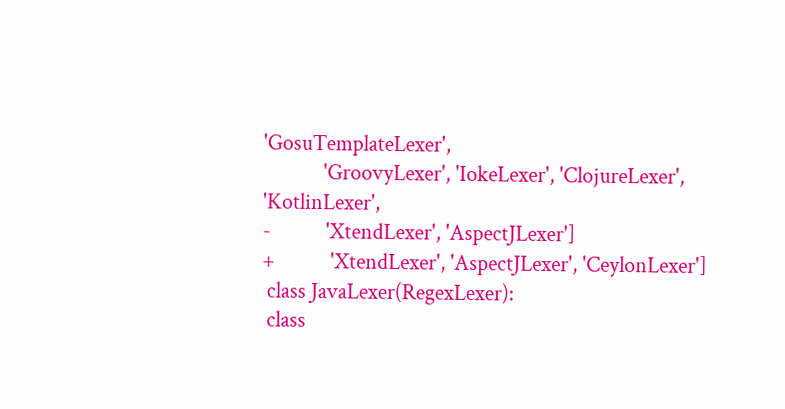'GosuTemplateLexer',
            'GroovyLexer', 'IokeLexer', 'ClojureLexer', 'KotlinLexer',
-           'XtendLexer', 'AspectJLexer']
+           'XtendLexer', 'AspectJLexer', 'CeylonLexer']
 class JavaLexer(RegexLexer):
 class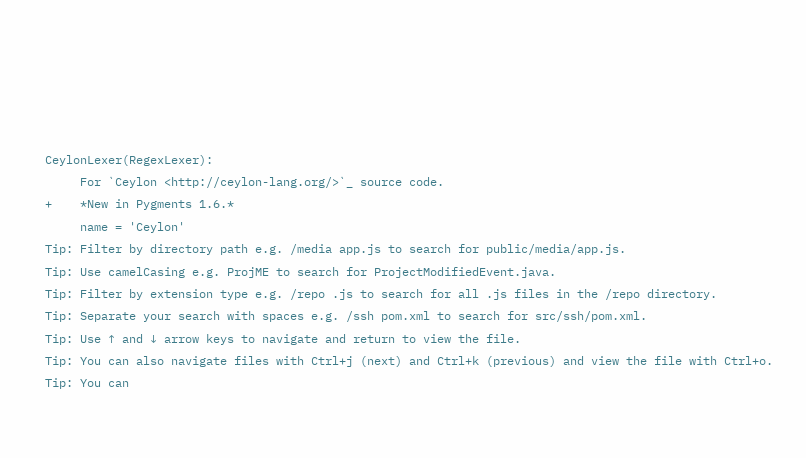CeylonLexer(RegexLexer):
     For `Ceylon <http://ceylon-lang.org/>`_ source code.
+    *New in Pygments 1.6.*
     name = 'Ceylon'
Tip: Filter by directory path e.g. /media app.js to search for public/media/app.js.
Tip: Use camelCasing e.g. ProjME to search for ProjectModifiedEvent.java.
Tip: Filter by extension type e.g. /repo .js to search for all .js files in the /repo directory.
Tip: Separate your search with spaces e.g. /ssh pom.xml to search for src/ssh/pom.xml.
Tip: Use ↑ and ↓ arrow keys to navigate and return to view the file.
Tip: You can also navigate files with Ctrl+j (next) and Ctrl+k (previous) and view the file with Ctrl+o.
Tip: You can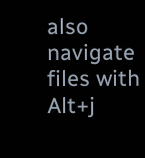also navigate files with Alt+j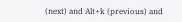(next) and Alt+k (previous) and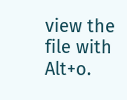view the file with Alt+o.